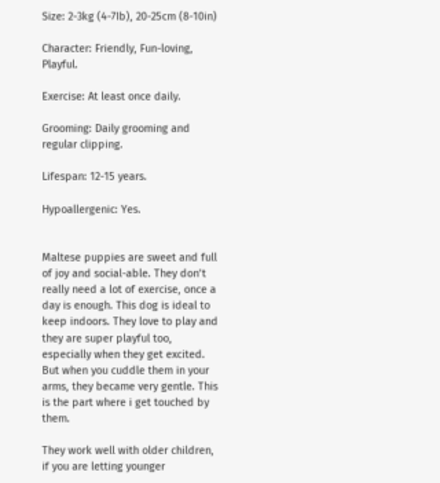Size: 2-3kg (4-7Ib), 20-25cm (8-10in)

Character: Friendly, Fun-loving, Playful.

Exercise: At least once daily.

Grooming: Daily grooming and regular clipping.

Lifespan: 12-15 years.

Hypoallergenic: Yes.


Maltese puppies are sweet and full of joy and social-able. They don’t really need a lot of exercise, once a day is enough. This dog is ideal to keep indoors. They love to play and they are super playful too, especially when they get excited. But when you cuddle them in your arms, they became very gentle. This is the part where i get touched by them.

They work well with older children, if you are letting younger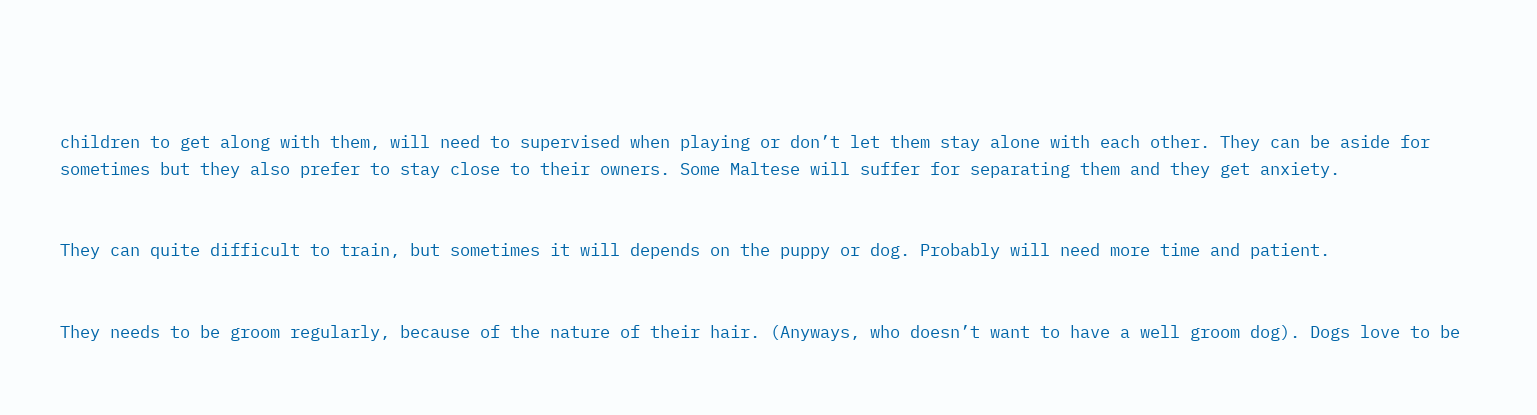children to get along with them, will need to supervised when playing or don’t let them stay alone with each other. They can be aside for sometimes but they also prefer to stay close to their owners. Some Maltese will suffer for separating them and they get anxiety.


They can quite difficult to train, but sometimes it will depends on the puppy or dog. Probably will need more time and patient.


They needs to be groom regularly, because of the nature of their hair. (Anyways, who doesn’t want to have a well groom dog). Dogs love to be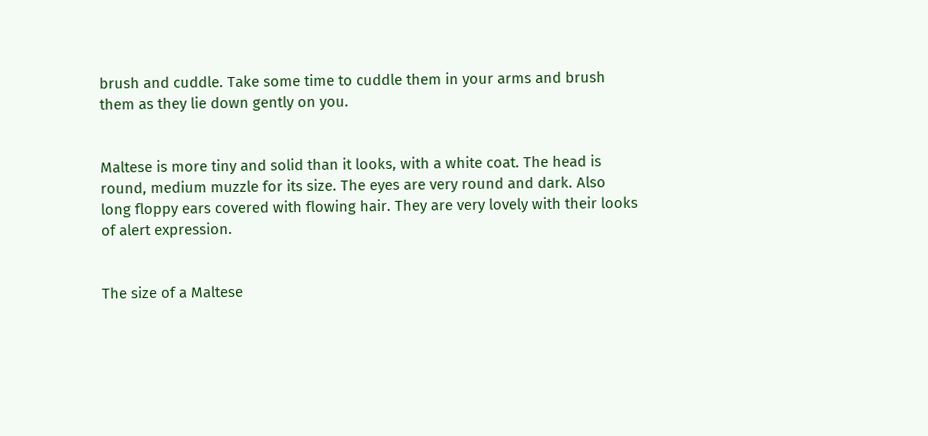brush and cuddle. Take some time to cuddle them in your arms and brush them as they lie down gently on you.


Maltese is more tiny and solid than it looks, with a white coat. The head is round, medium muzzle for its size. The eyes are very round and dark. Also long floppy ears covered with flowing hair. They are very lovely with their looks of alert expression.


The size of a Maltese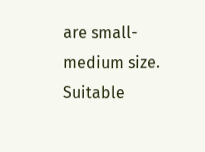are small-medium size. Suitable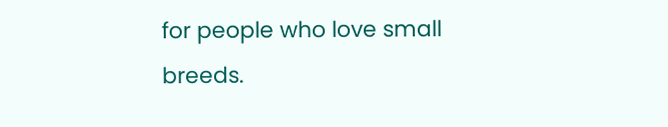for people who love small breeds.